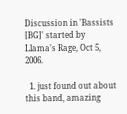Discussion in 'Bassists [BG]' started by Llama's Rage, Oct 5, 2006.

  1. just found out about this band, amazing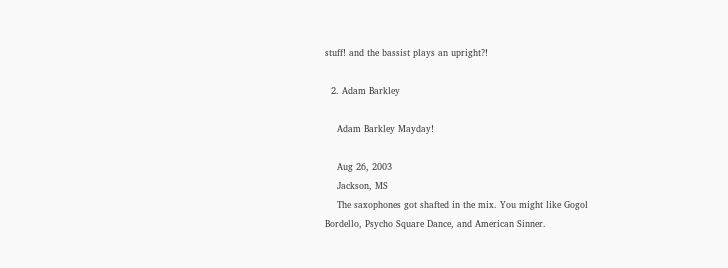stuff! and the bassist plays an upright?!

  2. Adam Barkley

    Adam Barkley Mayday!

    Aug 26, 2003
    Jackson, MS
    The saxophones got shafted in the mix. You might like Gogol Bordello, Psycho Square Dance, and American Sinner.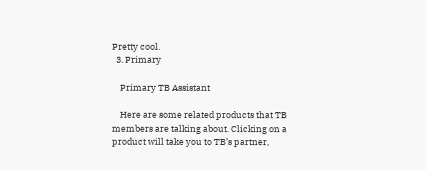Pretty cool.
  3. Primary

    Primary TB Assistant

    Here are some related products that TB members are talking about. Clicking on a product will take you to TB’s partner,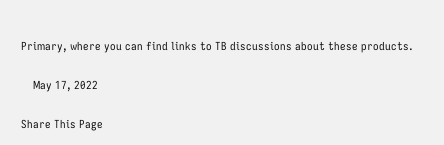Primary, where you can find links to TB discussions about these products.

    May 17, 2022

Share This Page